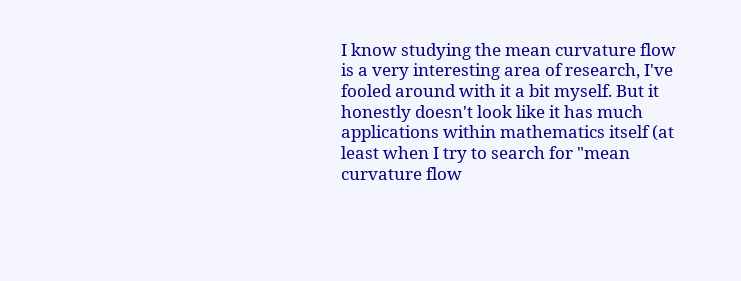I know studying the mean curvature flow is a very interesting area of research, I've fooled around with it a bit myself. But it honestly doesn't look like it has much applications within mathematics itself (at least when I try to search for "mean curvature flow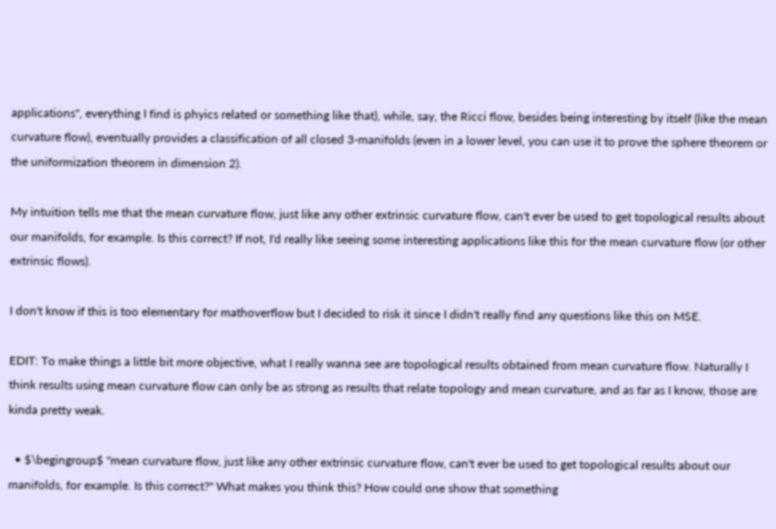applications", everything I find is phyics related or something like that), while, say, the Ricci flow, besides being interesting by itself (like the mean curvature flow), eventually provides a classification of all closed 3-manifolds (even in a lower level, you can use it to prove the sphere theorem or the uniformization theorem in dimension 2).

My intuition tells me that the mean curvature flow, just like any other extrinsic curvature flow, can't ever be used to get topological results about our manifolds, for example. Is this correct? If not, I'd really like seeing some interesting applications like this for the mean curvature flow (or other extrinsic flows).

I don't know if this is too elementary for mathoverflow but I decided to risk it since I didn't really find any questions like this on MSE.

EDIT: To make things a little bit more objective, what I really wanna see are topological results obtained from mean curvature flow. Naturally I think results using mean curvature flow can only be as strong as results that relate topology and mean curvature, and as far as I know, those are kinda pretty weak.

  • $\begingroup$ "mean curvature flow, just like any other extrinsic curvature flow, can't ever be used to get topological results about our manifolds, for example. Is this correct?" What makes you think this? How could one show that something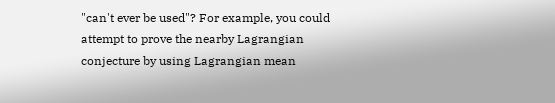"can't ever be used"? For example, you could attempt to prove the nearby Lagrangian conjecture by using Lagrangian mean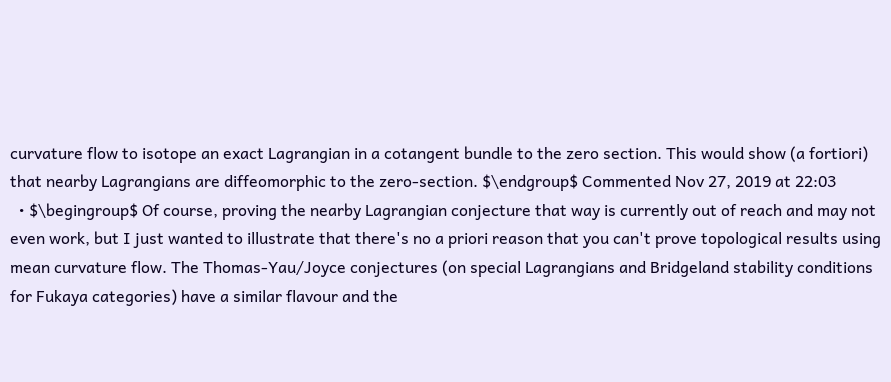curvature flow to isotope an exact Lagrangian in a cotangent bundle to the zero section. This would show (a fortiori) that nearby Lagrangians are diffeomorphic to the zero-section. $\endgroup$ Commented Nov 27, 2019 at 22:03
  • $\begingroup$ Of course, proving the nearby Lagrangian conjecture that way is currently out of reach and may not even work, but I just wanted to illustrate that there's no a priori reason that you can't prove topological results using mean curvature flow. The Thomas-Yau/Joyce conjectures (on special Lagrangians and Bridgeland stability conditions for Fukaya categories) have a similar flavour and the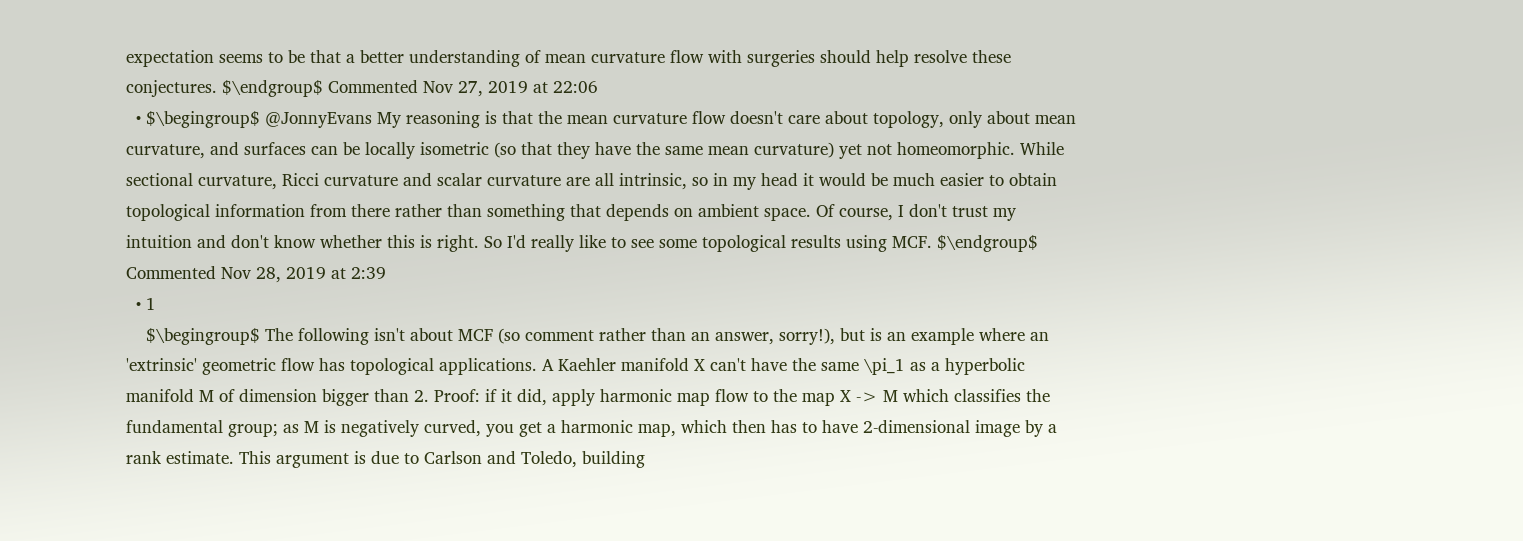expectation seems to be that a better understanding of mean curvature flow with surgeries should help resolve these conjectures. $\endgroup$ Commented Nov 27, 2019 at 22:06
  • $\begingroup$ @JonnyEvans My reasoning is that the mean curvature flow doesn't care about topology, only about mean curvature, and surfaces can be locally isometric (so that they have the same mean curvature) yet not homeomorphic. While sectional curvature, Ricci curvature and scalar curvature are all intrinsic, so in my head it would be much easier to obtain topological information from there rather than something that depends on ambient space. Of course, I don't trust my intuition and don't know whether this is right. So I'd really like to see some topological results using MCF. $\endgroup$ Commented Nov 28, 2019 at 2:39
  • 1
    $\begingroup$ The following isn't about MCF (so comment rather than an answer, sorry!), but is an example where an 'extrinsic' geometric flow has topological applications. A Kaehler manifold X can't have the same \pi_1 as a hyperbolic manifold M of dimension bigger than 2. Proof: if it did, apply harmonic map flow to the map X -> M which classifies the fundamental group; as M is negatively curved, you get a harmonic map, which then has to have 2-dimensional image by a rank estimate. This argument is due to Carlson and Toledo, building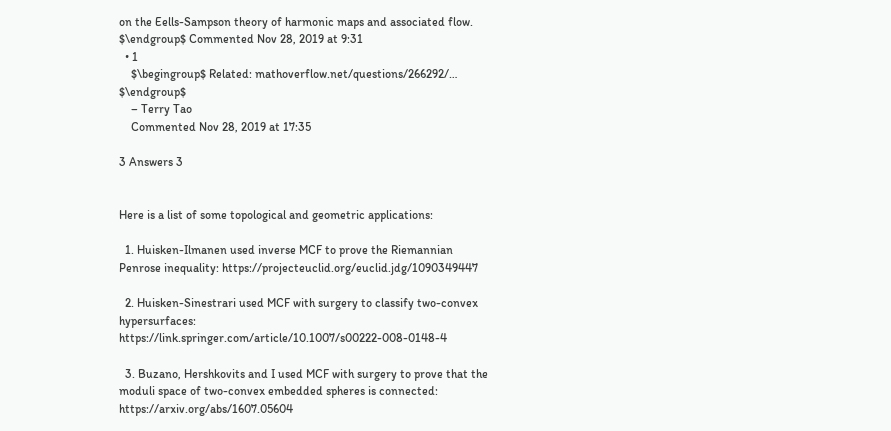on the Eells-Sampson theory of harmonic maps and associated flow. $\endgroup$ Commented Nov 28, 2019 at 9:31
  • 1
    $\begingroup$ Related: mathoverflow.net/questions/266292/… $\endgroup$
    – Terry Tao
    Commented Nov 28, 2019 at 17:35

3 Answers 3


Here is a list of some topological and geometric applications:

  1. Huisken-Ilmanen used inverse MCF to prove the Riemannian Penrose inequality: https://projecteuclid.org/euclid.jdg/1090349447

  2. Huisken-Sinestrari used MCF with surgery to classify two-convex hypersurfaces: https://link.springer.com/article/10.1007/s00222-008-0148-4

  3. Buzano, Hershkovits and I used MCF with surgery to prove that the moduli space of two-convex embedded spheres is connected: https://arxiv.org/abs/1607.05604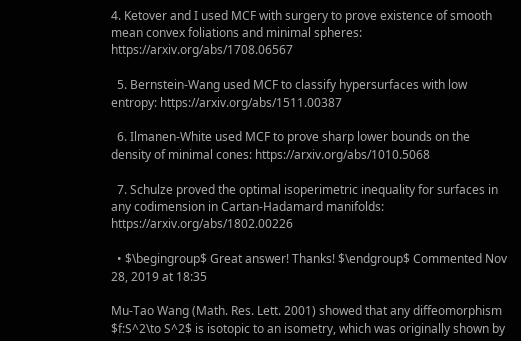4. Ketover and I used MCF with surgery to prove existence of smooth mean convex foliations and minimal spheres: https://arxiv.org/abs/1708.06567

  5. Bernstein-Wang used MCF to classify hypersurfaces with low entropy: https://arxiv.org/abs/1511.00387

  6. Ilmanen-White used MCF to prove sharp lower bounds on the density of minimal cones: https://arxiv.org/abs/1010.5068

  7. Schulze proved the optimal isoperimetric inequality for surfaces in any codimension in Cartan-Hadamard manifolds: https://arxiv.org/abs/1802.00226

  • $\begingroup$ Great answer! Thanks! $\endgroup$ Commented Nov 28, 2019 at 18:35

Mu-Tao Wang (Math. Res. Lett. 2001) showed that any diffeomorphism $f:S^2\to S^2$ is isotopic to an isometry, which was originally shown by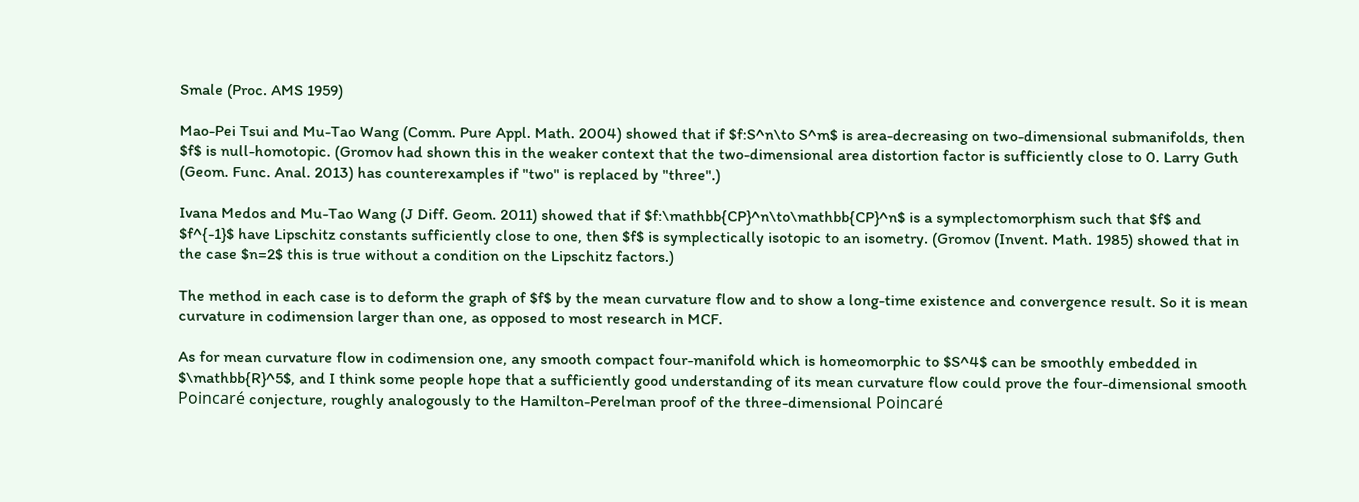Smale (Proc. AMS 1959)

Mao-Pei Tsui and Mu-Tao Wang (Comm. Pure Appl. Math. 2004) showed that if $f:S^n\to S^m$ is area-decreasing on two-dimensional submanifolds, then $f$ is null-homotopic. (Gromov had shown this in the weaker context that the two-dimensional area distortion factor is sufficiently close to 0. Larry Guth (Geom. Func. Anal. 2013) has counterexamples if "two" is replaced by "three".)

Ivana Medos and Mu-Tao Wang (J Diff. Geom. 2011) showed that if $f:\mathbb{CP}^n\to\mathbb{CP}^n$ is a symplectomorphism such that $f$ and $f^{-1}$ have Lipschitz constants sufficiently close to one, then $f$ is symplectically isotopic to an isometry. (Gromov (Invent. Math. 1985) showed that in the case $n=2$ this is true without a condition on the Lipschitz factors.)

The method in each case is to deform the graph of $f$ by the mean curvature flow and to show a long-time existence and convergence result. So it is mean curvature in codimension larger than one, as opposed to most research in MCF.

As for mean curvature flow in codimension one, any smooth compact four-manifold which is homeomorphic to $S^4$ can be smoothly embedded in $\mathbb{R}^5$, and I think some people hope that a sufficiently good understanding of its mean curvature flow could prove the four-dimensional smooth Poincaré conjecture, roughly analogously to the Hamilton-Perelman proof of the three-dimensional Poincaré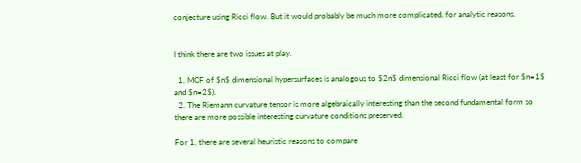conjecture using Ricci flow. But it would probably be much more complicated, for analytic reasons.


I think there are two issues at play.

  1. MCF of $n$ dimensional hypersurfaces is analogous to $2n$ dimensional Ricci flow (at least for $n=1$ and $n=2$).
  2. The Riemann curvature tensor is more algebraically interesting than the second fundamental form so there are more possible interesting curvature conditions preserved.

For 1, there are several heuristic reasons to compare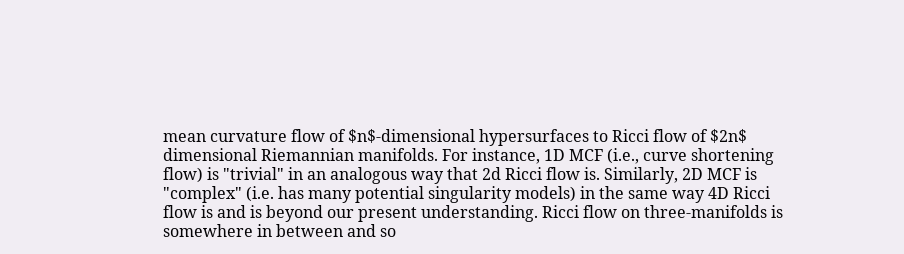mean curvature flow of $n$-dimensional hypersurfaces to Ricci flow of $2n$ dimensional Riemannian manifolds. For instance, 1D MCF (i.e., curve shortening flow) is "trivial" in an analogous way that 2d Ricci flow is. Similarly, 2D MCF is "complex" (i.e. has many potential singularity models) in the same way 4D Ricci flow is and is beyond our present understanding. Ricci flow on three-manifolds is somewhere in between and so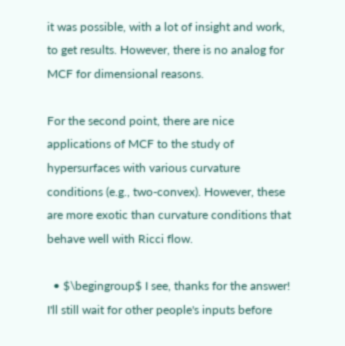it was possible, with a lot of insight and work, to get results. However, there is no analog for MCF for dimensional reasons.

For the second point, there are nice applications of MCF to the study of hypersurfaces with various curvature conditions (e.g., two-convex). However, these are more exotic than curvature conditions that behave well with Ricci flow.

  • $\begingroup$ I see, thanks for the answer! I'll still wait for other people's inputs before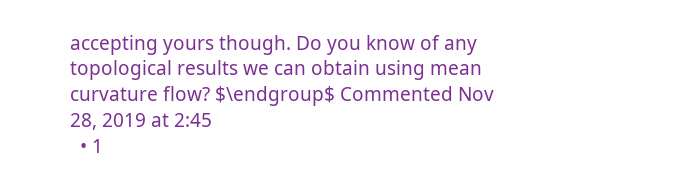accepting yours though. Do you know of any topological results we can obtain using mean curvature flow? $\endgroup$ Commented Nov 28, 2019 at 2:45
  • 1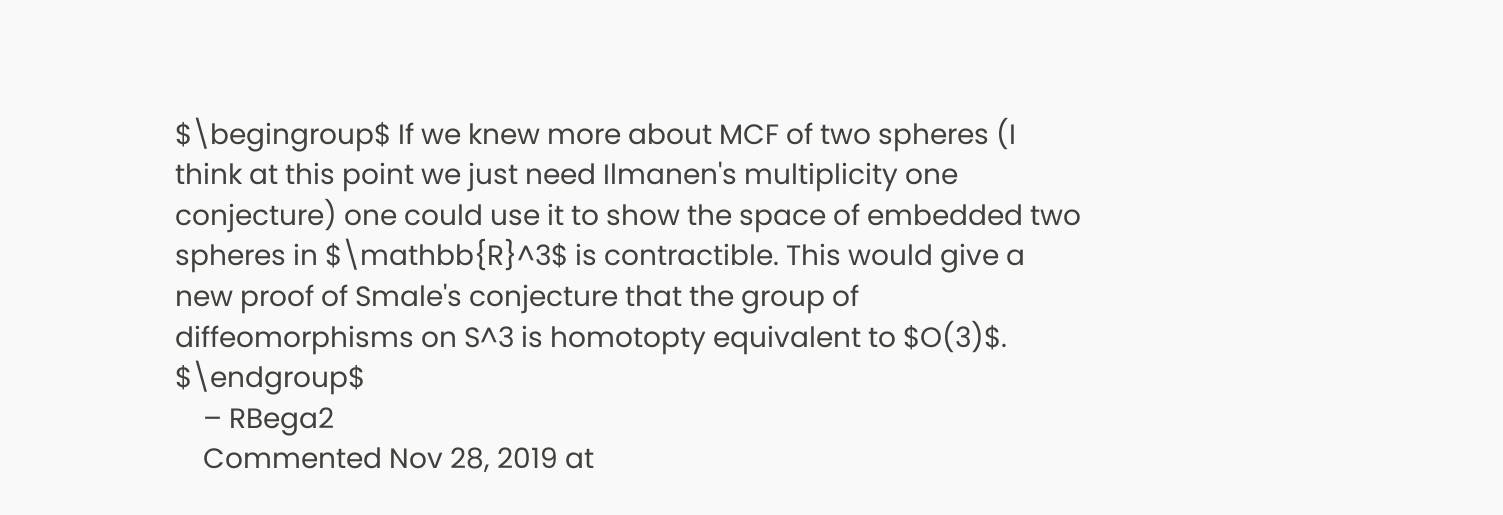$\begingroup$ If we knew more about MCF of two spheres (I think at this point we just need Ilmanen's multiplicity one conjecture) one could use it to show the space of embedded two spheres in $\mathbb{R}^3$ is contractible. This would give a new proof of Smale's conjecture that the group of diffeomorphisms on S^3 is homotopty equivalent to $O(3)$. $\endgroup$
    – RBega2
    Commented Nov 28, 2019 at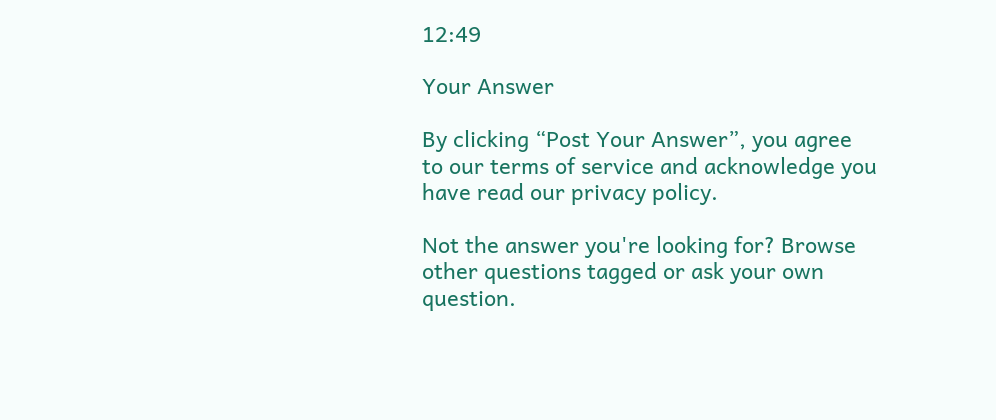12:49

Your Answer

By clicking “Post Your Answer”, you agree to our terms of service and acknowledge you have read our privacy policy.

Not the answer you're looking for? Browse other questions tagged or ask your own question.